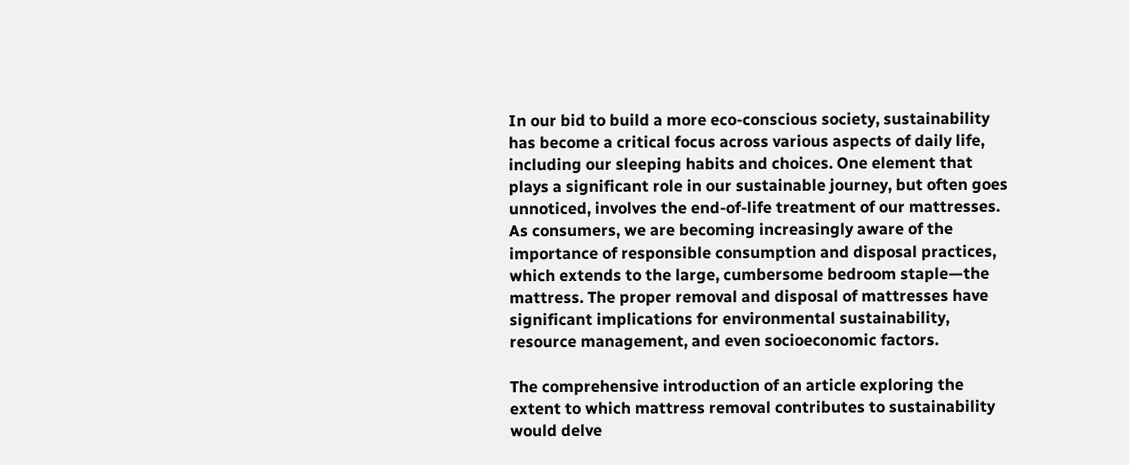In our bid to build a more eco-conscious society, sustainability has become a critical focus across various aspects of daily life, including our sleeping habits and choices. One element that plays a significant role in our sustainable journey, but often goes unnoticed, involves the end-of-life treatment of our mattresses. As consumers, we are becoming increasingly aware of the importance of responsible consumption and disposal practices, which extends to the large, cumbersome bedroom staple—the mattress. The proper removal and disposal of mattresses have significant implications for environmental sustainability, resource management, and even socioeconomic factors.

The comprehensive introduction of an article exploring the extent to which mattress removal contributes to sustainability would delve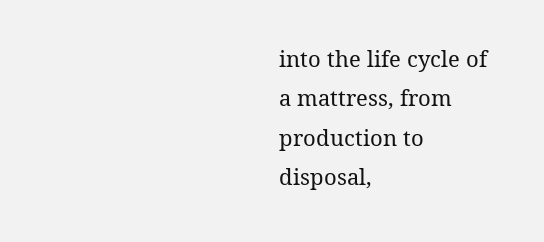into the life cycle of a mattress, from production to disposal,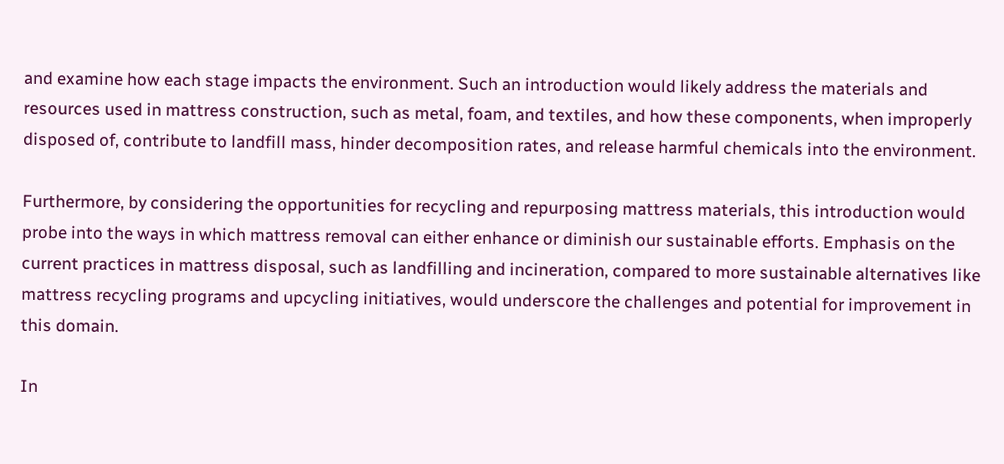and examine how each stage impacts the environment. Such an introduction would likely address the materials and resources used in mattress construction, such as metal, foam, and textiles, and how these components, when improperly disposed of, contribute to landfill mass, hinder decomposition rates, and release harmful chemicals into the environment.

Furthermore, by considering the opportunities for recycling and repurposing mattress materials, this introduction would probe into the ways in which mattress removal can either enhance or diminish our sustainable efforts. Emphasis on the current practices in mattress disposal, such as landfilling and incineration, compared to more sustainable alternatives like mattress recycling programs and upcycling initiatives, would underscore the challenges and potential for improvement in this domain.

In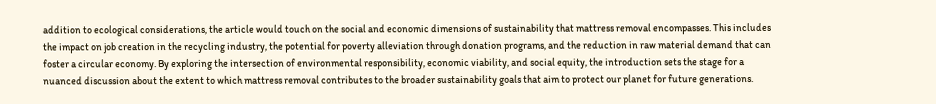addition to ecological considerations, the article would touch on the social and economic dimensions of sustainability that mattress removal encompasses. This includes the impact on job creation in the recycling industry, the potential for poverty alleviation through donation programs, and the reduction in raw material demand that can foster a circular economy. By exploring the intersection of environmental responsibility, economic viability, and social equity, the introduction sets the stage for a nuanced discussion about the extent to which mattress removal contributes to the broader sustainability goals that aim to protect our planet for future generations.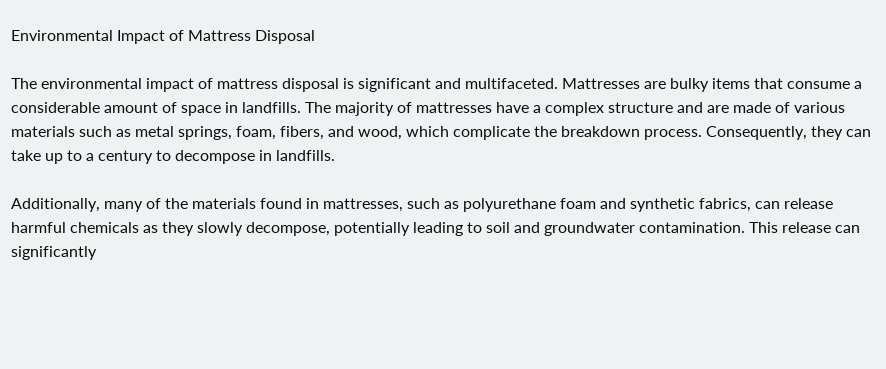Environmental Impact of Mattress Disposal

The environmental impact of mattress disposal is significant and multifaceted. Mattresses are bulky items that consume a considerable amount of space in landfills. The majority of mattresses have a complex structure and are made of various materials such as metal springs, foam, fibers, and wood, which complicate the breakdown process. Consequently, they can take up to a century to decompose in landfills.

Additionally, many of the materials found in mattresses, such as polyurethane foam and synthetic fabrics, can release harmful chemicals as they slowly decompose, potentially leading to soil and groundwater contamination. This release can significantly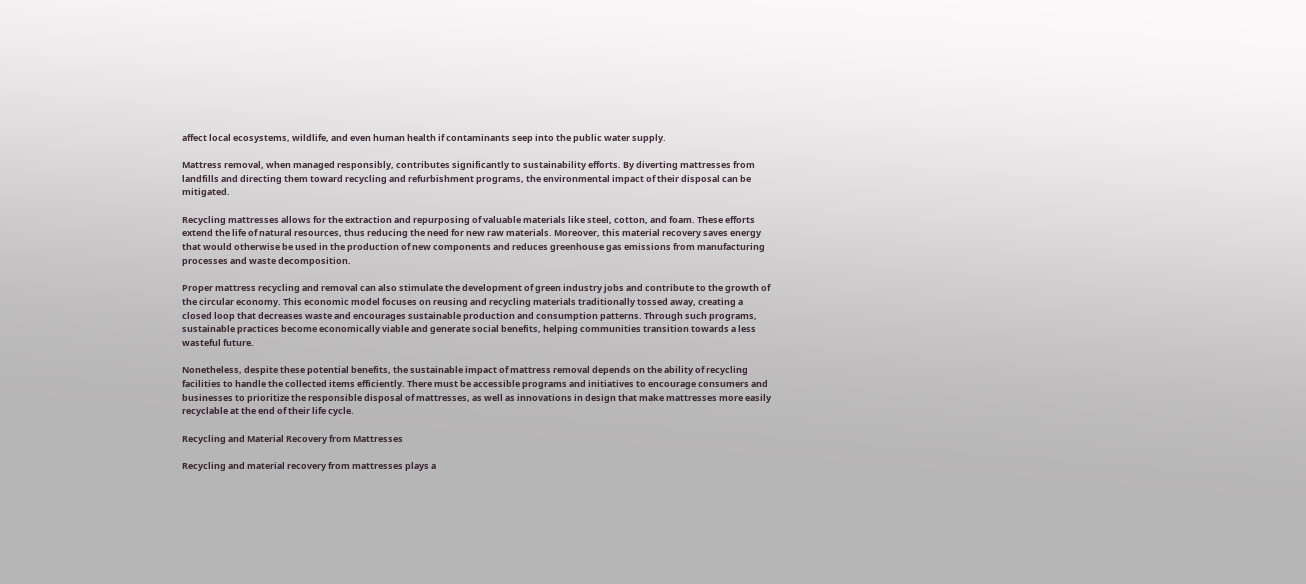affect local ecosystems, wildlife, and even human health if contaminants seep into the public water supply.

Mattress removal, when managed responsibly, contributes significantly to sustainability efforts. By diverting mattresses from landfills and directing them toward recycling and refurbishment programs, the environmental impact of their disposal can be mitigated.

Recycling mattresses allows for the extraction and repurposing of valuable materials like steel, cotton, and foam. These efforts extend the life of natural resources, thus reducing the need for new raw materials. Moreover, this material recovery saves energy that would otherwise be used in the production of new components and reduces greenhouse gas emissions from manufacturing processes and waste decomposition.

Proper mattress recycling and removal can also stimulate the development of green industry jobs and contribute to the growth of the circular economy. This economic model focuses on reusing and recycling materials traditionally tossed away, creating a closed loop that decreases waste and encourages sustainable production and consumption patterns. Through such programs, sustainable practices become economically viable and generate social benefits, helping communities transition towards a less wasteful future.

Nonetheless, despite these potential benefits, the sustainable impact of mattress removal depends on the ability of recycling facilities to handle the collected items efficiently. There must be accessible programs and initiatives to encourage consumers and businesses to prioritize the responsible disposal of mattresses, as well as innovations in design that make mattresses more easily recyclable at the end of their life cycle.

Recycling and Material Recovery from Mattresses

Recycling and material recovery from mattresses plays a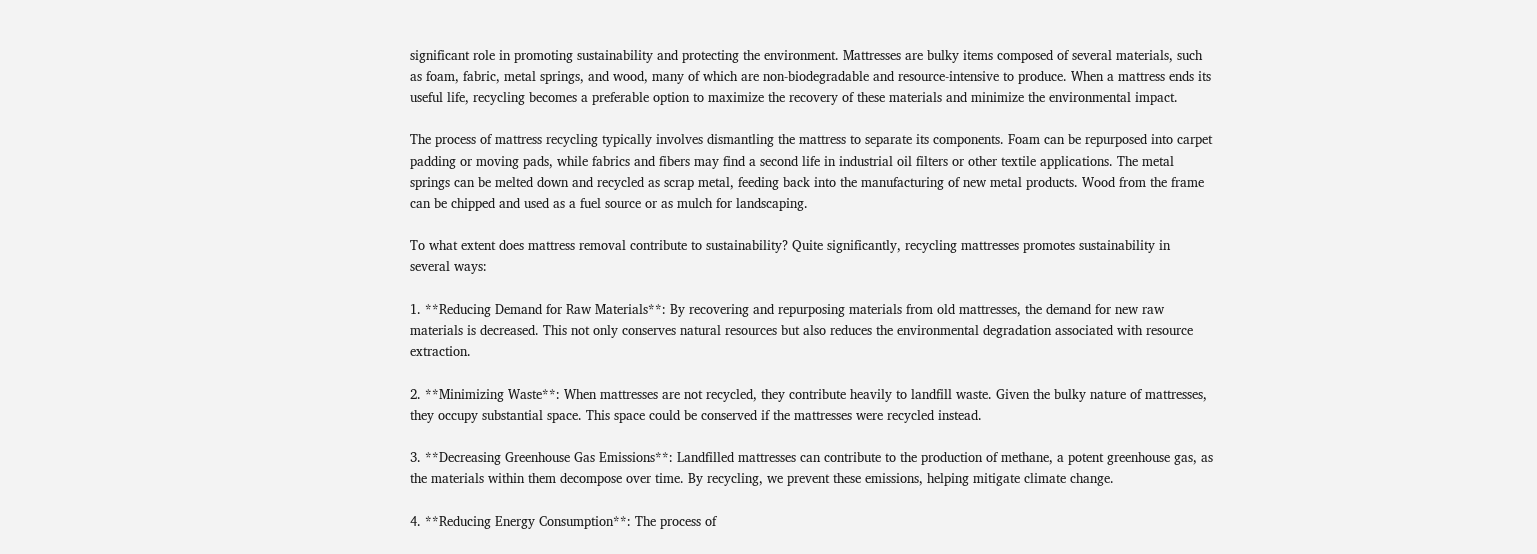significant role in promoting sustainability and protecting the environment. Mattresses are bulky items composed of several materials, such as foam, fabric, metal springs, and wood, many of which are non-biodegradable and resource-intensive to produce. When a mattress ends its useful life, recycling becomes a preferable option to maximize the recovery of these materials and minimize the environmental impact.

The process of mattress recycling typically involves dismantling the mattress to separate its components. Foam can be repurposed into carpet padding or moving pads, while fabrics and fibers may find a second life in industrial oil filters or other textile applications. The metal springs can be melted down and recycled as scrap metal, feeding back into the manufacturing of new metal products. Wood from the frame can be chipped and used as a fuel source or as mulch for landscaping.

To what extent does mattress removal contribute to sustainability? Quite significantly, recycling mattresses promotes sustainability in several ways:

1. **Reducing Demand for Raw Materials**: By recovering and repurposing materials from old mattresses, the demand for new raw materials is decreased. This not only conserves natural resources but also reduces the environmental degradation associated with resource extraction.

2. **Minimizing Waste**: When mattresses are not recycled, they contribute heavily to landfill waste. Given the bulky nature of mattresses, they occupy substantial space. This space could be conserved if the mattresses were recycled instead.

3. **Decreasing Greenhouse Gas Emissions**: Landfilled mattresses can contribute to the production of methane, a potent greenhouse gas, as the materials within them decompose over time. By recycling, we prevent these emissions, helping mitigate climate change.

4. **Reducing Energy Consumption**: The process of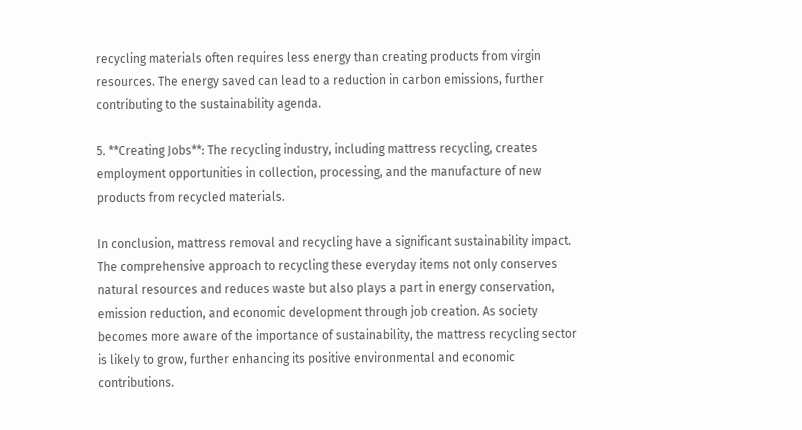recycling materials often requires less energy than creating products from virgin resources. The energy saved can lead to a reduction in carbon emissions, further contributing to the sustainability agenda.

5. **Creating Jobs**: The recycling industry, including mattress recycling, creates employment opportunities in collection, processing, and the manufacture of new products from recycled materials.

In conclusion, mattress removal and recycling have a significant sustainability impact. The comprehensive approach to recycling these everyday items not only conserves natural resources and reduces waste but also plays a part in energy conservation, emission reduction, and economic development through job creation. As society becomes more aware of the importance of sustainability, the mattress recycling sector is likely to grow, further enhancing its positive environmental and economic contributions.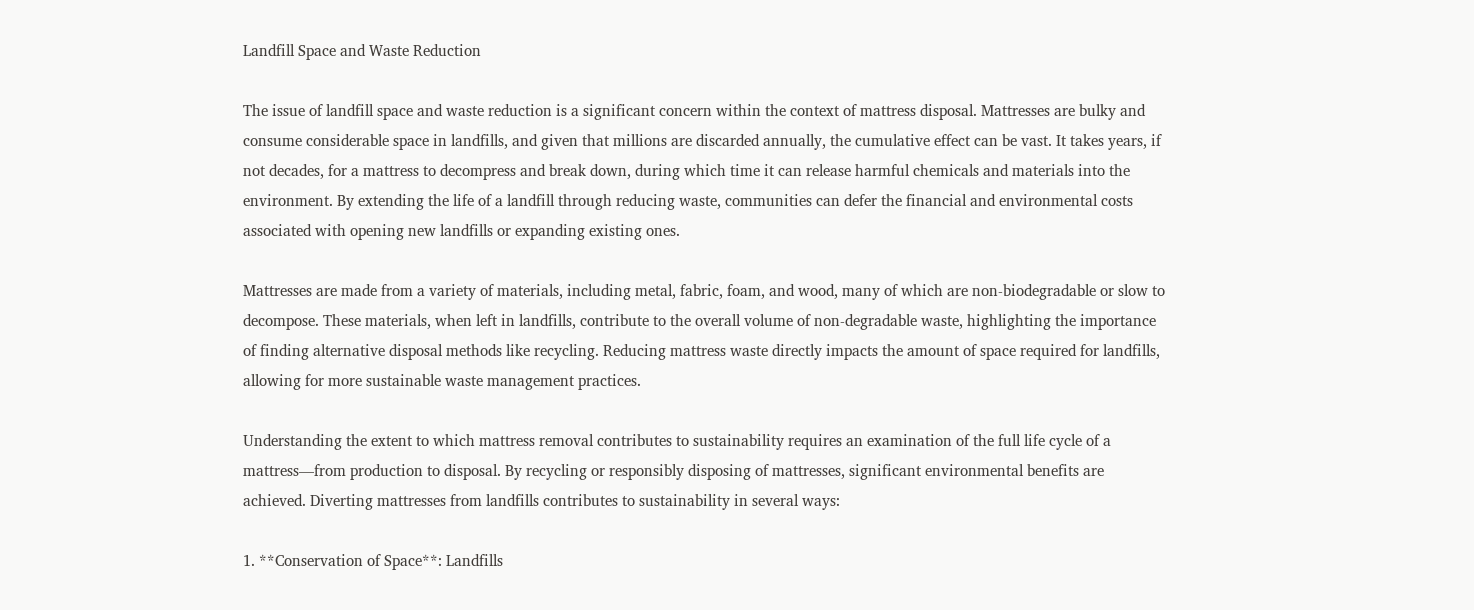Landfill Space and Waste Reduction

The issue of landfill space and waste reduction is a significant concern within the context of mattress disposal. Mattresses are bulky and consume considerable space in landfills, and given that millions are discarded annually, the cumulative effect can be vast. It takes years, if not decades, for a mattress to decompress and break down, during which time it can release harmful chemicals and materials into the environment. By extending the life of a landfill through reducing waste, communities can defer the financial and environmental costs associated with opening new landfills or expanding existing ones.

Mattresses are made from a variety of materials, including metal, fabric, foam, and wood, many of which are non-biodegradable or slow to decompose. These materials, when left in landfills, contribute to the overall volume of non-degradable waste, highlighting the importance of finding alternative disposal methods like recycling. Reducing mattress waste directly impacts the amount of space required for landfills, allowing for more sustainable waste management practices.

Understanding the extent to which mattress removal contributes to sustainability requires an examination of the full life cycle of a mattress—from production to disposal. By recycling or responsibly disposing of mattresses, significant environmental benefits are achieved. Diverting mattresses from landfills contributes to sustainability in several ways:

1. **Conservation of Space**: Landfills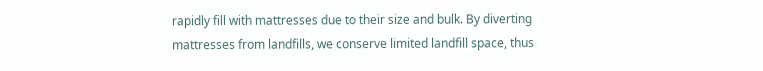rapidly fill with mattresses due to their size and bulk. By diverting mattresses from landfills, we conserve limited landfill space, thus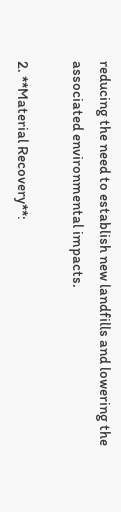reducing the need to establish new landfills and lowering the associated environmental impacts.

2. **Material Recovery**: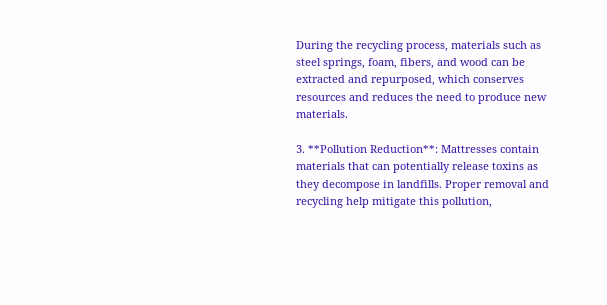During the recycling process, materials such as steel springs, foam, fibers, and wood can be extracted and repurposed, which conserves resources and reduces the need to produce new materials.

3. **Pollution Reduction**: Mattresses contain materials that can potentially release toxins as they decompose in landfills. Proper removal and recycling help mitigate this pollution,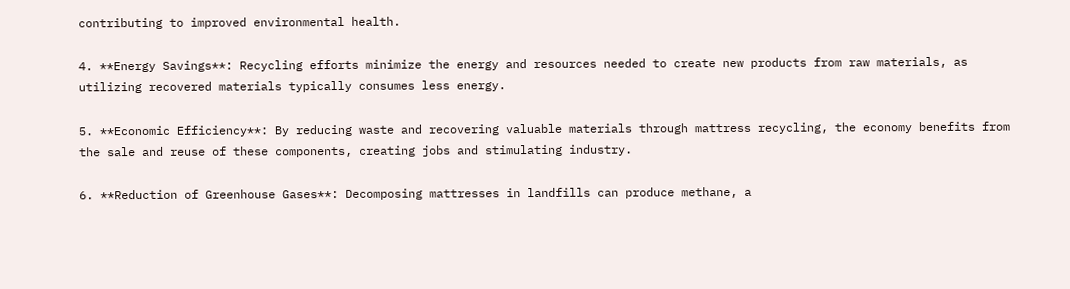contributing to improved environmental health.

4. **Energy Savings**: Recycling efforts minimize the energy and resources needed to create new products from raw materials, as utilizing recovered materials typically consumes less energy.

5. **Economic Efficiency**: By reducing waste and recovering valuable materials through mattress recycling, the economy benefits from the sale and reuse of these components, creating jobs and stimulating industry.

6. **Reduction of Greenhouse Gases**: Decomposing mattresses in landfills can produce methane, a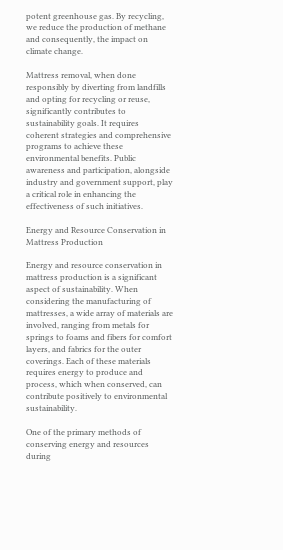potent greenhouse gas. By recycling, we reduce the production of methane and consequently, the impact on climate change.

Mattress removal, when done responsibly by diverting from landfills and opting for recycling or reuse, significantly contributes to sustainability goals. It requires coherent strategies and comprehensive programs to achieve these environmental benefits. Public awareness and participation, alongside industry and government support, play a critical role in enhancing the effectiveness of such initiatives.

Energy and Resource Conservation in Mattress Production

Energy and resource conservation in mattress production is a significant aspect of sustainability. When considering the manufacturing of mattresses, a wide array of materials are involved, ranging from metals for springs to foams and fibers for comfort layers, and fabrics for the outer coverings. Each of these materials requires energy to produce and process, which when conserved, can contribute positively to environmental sustainability.

One of the primary methods of conserving energy and resources during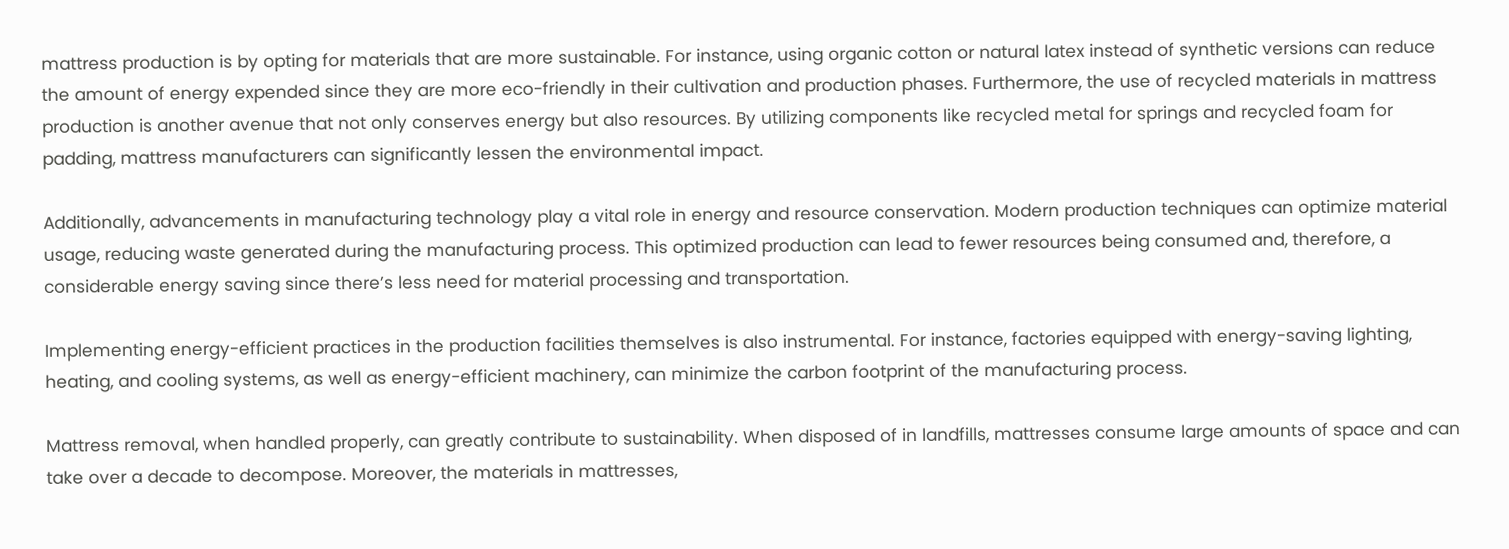mattress production is by opting for materials that are more sustainable. For instance, using organic cotton or natural latex instead of synthetic versions can reduce the amount of energy expended since they are more eco-friendly in their cultivation and production phases. Furthermore, the use of recycled materials in mattress production is another avenue that not only conserves energy but also resources. By utilizing components like recycled metal for springs and recycled foam for padding, mattress manufacturers can significantly lessen the environmental impact.

Additionally, advancements in manufacturing technology play a vital role in energy and resource conservation. Modern production techniques can optimize material usage, reducing waste generated during the manufacturing process. This optimized production can lead to fewer resources being consumed and, therefore, a considerable energy saving since there’s less need for material processing and transportation.

Implementing energy-efficient practices in the production facilities themselves is also instrumental. For instance, factories equipped with energy-saving lighting, heating, and cooling systems, as well as energy-efficient machinery, can minimize the carbon footprint of the manufacturing process.

Mattress removal, when handled properly, can greatly contribute to sustainability. When disposed of in landfills, mattresses consume large amounts of space and can take over a decade to decompose. Moreover, the materials in mattresses,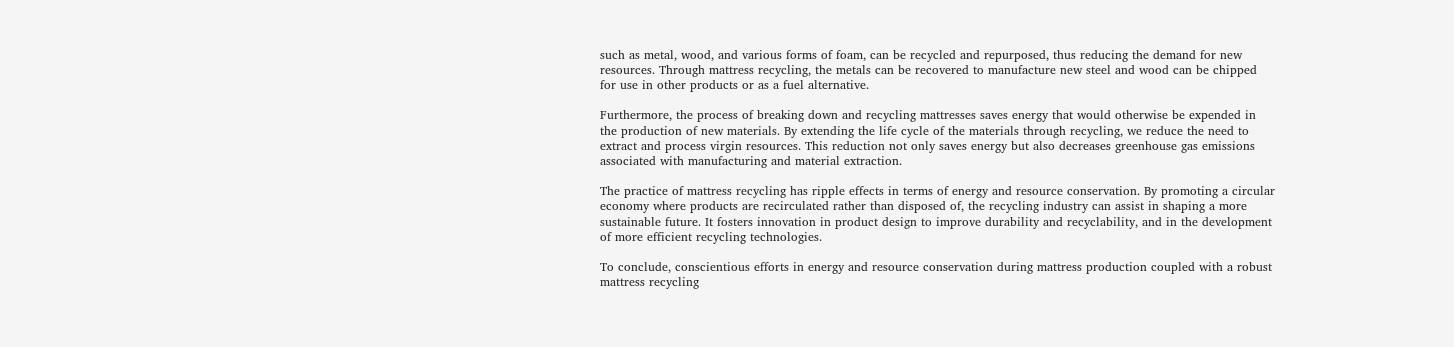such as metal, wood, and various forms of foam, can be recycled and repurposed, thus reducing the demand for new resources. Through mattress recycling, the metals can be recovered to manufacture new steel and wood can be chipped for use in other products or as a fuel alternative.

Furthermore, the process of breaking down and recycling mattresses saves energy that would otherwise be expended in the production of new materials. By extending the life cycle of the materials through recycling, we reduce the need to extract and process virgin resources. This reduction not only saves energy but also decreases greenhouse gas emissions associated with manufacturing and material extraction.

The practice of mattress recycling has ripple effects in terms of energy and resource conservation. By promoting a circular economy where products are recirculated rather than disposed of, the recycling industry can assist in shaping a more sustainable future. It fosters innovation in product design to improve durability and recyclability, and in the development of more efficient recycling technologies.

To conclude, conscientious efforts in energy and resource conservation during mattress production coupled with a robust mattress recycling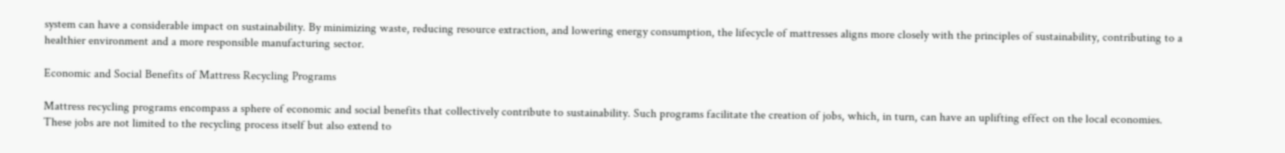system can have a considerable impact on sustainability. By minimizing waste, reducing resource extraction, and lowering energy consumption, the lifecycle of mattresses aligns more closely with the principles of sustainability, contributing to a healthier environment and a more responsible manufacturing sector.

Economic and Social Benefits of Mattress Recycling Programs

Mattress recycling programs encompass a sphere of economic and social benefits that collectively contribute to sustainability. Such programs facilitate the creation of jobs, which, in turn, can have an uplifting effect on the local economies. These jobs are not limited to the recycling process itself but also extend to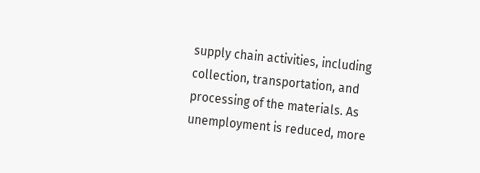supply chain activities, including collection, transportation, and processing of the materials. As unemployment is reduced, more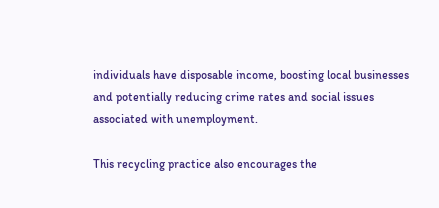individuals have disposable income, boosting local businesses and potentially reducing crime rates and social issues associated with unemployment.

This recycling practice also encourages the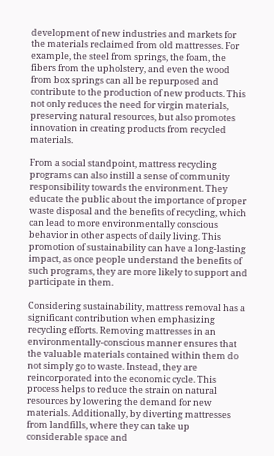development of new industries and markets for the materials reclaimed from old mattresses. For example, the steel from springs, the foam, the fibers from the upholstery, and even the wood from box springs can all be repurposed and contribute to the production of new products. This not only reduces the need for virgin materials, preserving natural resources, but also promotes innovation in creating products from recycled materials.

From a social standpoint, mattress recycling programs can also instill a sense of community responsibility towards the environment. They educate the public about the importance of proper waste disposal and the benefits of recycling, which can lead to more environmentally conscious behavior in other aspects of daily living. This promotion of sustainability can have a long-lasting impact, as once people understand the benefits of such programs, they are more likely to support and participate in them.

Considering sustainability, mattress removal has a significant contribution when emphasizing recycling efforts. Removing mattresses in an environmentally-conscious manner ensures that the valuable materials contained within them do not simply go to waste. Instead, they are reincorporated into the economic cycle. This process helps to reduce the strain on natural resources by lowering the demand for new materials. Additionally, by diverting mattresses from landfills, where they can take up considerable space and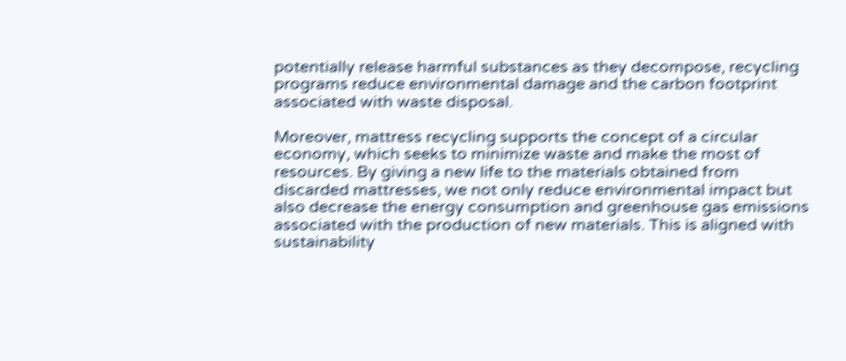potentially release harmful substances as they decompose, recycling programs reduce environmental damage and the carbon footprint associated with waste disposal.

Moreover, mattress recycling supports the concept of a circular economy, which seeks to minimize waste and make the most of resources. By giving a new life to the materials obtained from discarded mattresses, we not only reduce environmental impact but also decrease the energy consumption and greenhouse gas emissions associated with the production of new materials. This is aligned with sustainability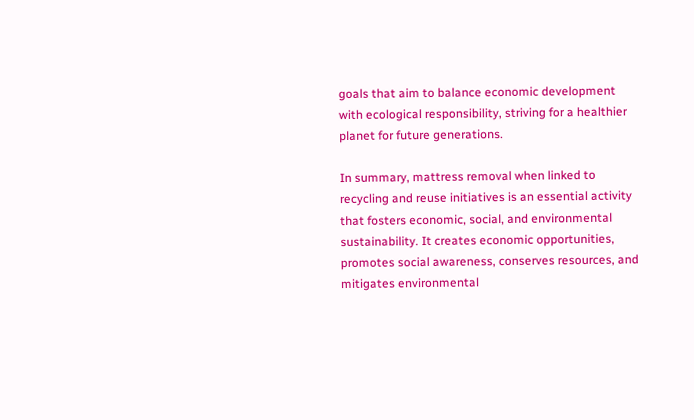goals that aim to balance economic development with ecological responsibility, striving for a healthier planet for future generations.

In summary, mattress removal when linked to recycling and reuse initiatives is an essential activity that fosters economic, social, and environmental sustainability. It creates economic opportunities, promotes social awareness, conserves resources, and mitigates environmental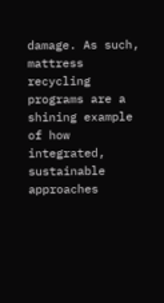damage. As such, mattress recycling programs are a shining example of how integrated, sustainable approaches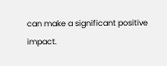can make a significant positive impact.